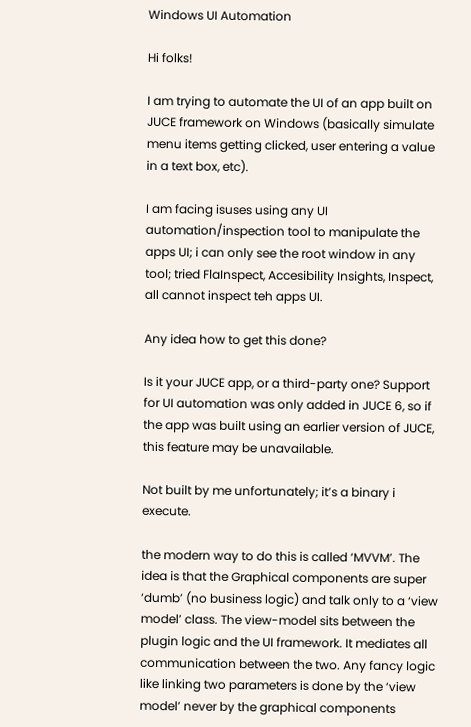Windows UI Automation

Hi folks!

I am trying to automate the UI of an app built on JUCE framework on Windows (basically simulate menu items getting clicked, user entering a value in a text box, etc).

I am facing isuses using any UI automation/inspection tool to manipulate the apps UI; i can only see the root window in any tool; tried FlaInspect, Accesibility Insights, Inspect, all cannot inspect teh apps UI.

Any idea how to get this done?

Is it your JUCE app, or a third-party one? Support for UI automation was only added in JUCE 6, so if the app was built using an earlier version of JUCE, this feature may be unavailable.

Not built by me unfortunately; it’s a binary i execute.

the modern way to do this is called ‘MVVM’. The idea is that the Graphical components are super ‘dumb’ (no business logic) and talk only to a ‘view model’ class. The view-model sits between the plugin logic and the UI framework. It mediates all communication between the two. Any fancy logic like linking two parameters is done by the ‘view model’ never by the graphical components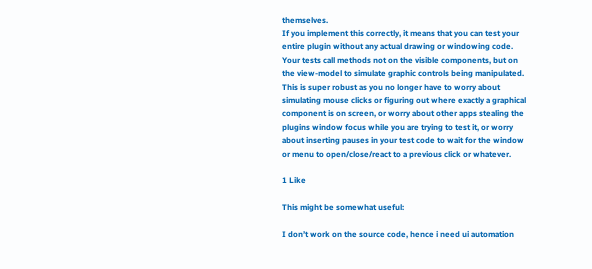themselves.
If you implement this correctly, it means that you can test your entire plugin without any actual drawing or windowing code. Your tests call methods not on the visible components, but on the view-model to simulate graphic controls being manipulated.
This is super robust as you no longer have to worry about simulating mouse clicks or figuring out where exactly a graphical component is on screen, or worry about other apps stealing the plugins window focus while you are trying to test it, or worry about inserting pauses in your test code to wait for the window or menu to open/close/react to a previous click or whatever.

1 Like

This might be somewhat useful:

I don’t work on the source code, hence i need ui automation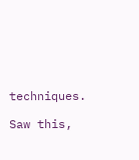techniques.

Saw this,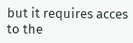but it requires acces to the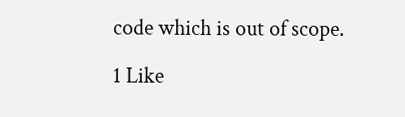code which is out of scope.

1 Like